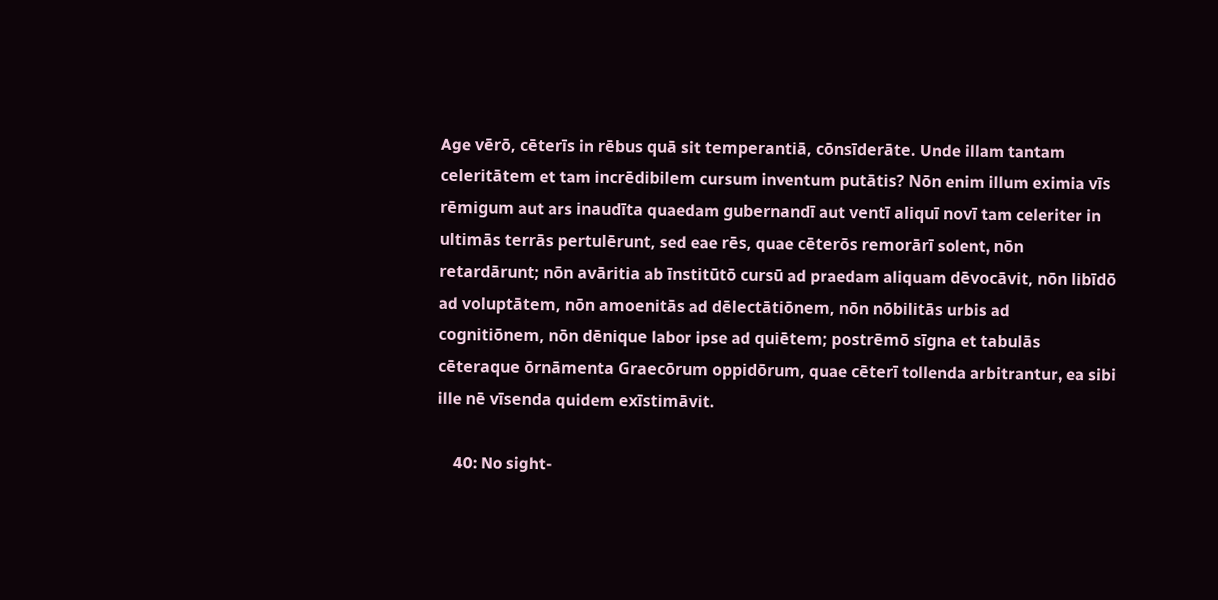Age vērō, cēterīs in rēbus quā sit temperantiā, cōnsīderāte. Unde illam tantam celeritātem et tam incrēdibilem cursum inventum putātis? Nōn enim illum eximia vīs rēmigum aut ars inaudīta quaedam gubernandī aut ventī aliquī novī tam celeriter in ultimās terrās pertulērunt, sed eae rēs, quae cēterōs remorārī solent, nōn retardārunt; nōn avāritia ab īnstitūtō cursū ad praedam aliquam dēvocāvit, nōn libīdō ad voluptātem, nōn amoenitās ad dēlectātiōnem, nōn nōbilitās urbis ad cognitiōnem, nōn dēnique labor ipse ad quiētem; postrēmō sīgna et tabulās cēteraque ōrnāmenta Graecōrum oppidōrum, quae cēterī tollenda arbitrantur, ea sibi ille nē vīsenda quidem exīstimāvit.

    40: No sight-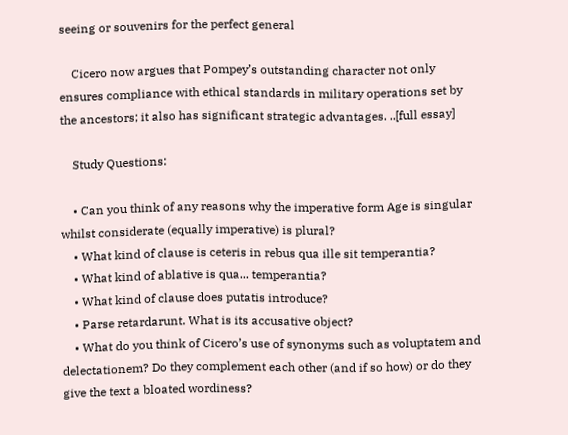seeing or souvenirs for the perfect general

    Cicero now argues that Pompey’s outstanding character not only ensures compliance with ethical standards in military operations set by the ancestors; it also has significant strategic advantages. ..[full essay]

    Study Questions:

    • Can you think of any reasons why the imperative form Age is singular whilst considerate (equally imperative) is plural?
    • What kind of clause is ceteris in rebus qua ille sit temperantia?
    • What kind of ablative is qua... temperantia?
    • What kind of clause does putatis introduce?
    • Parse retardarunt. What is its accusative object?
    • What do you think of Cicero’s use of synonyms such as voluptatem and delectationem? Do they complement each other (and if so how) or do they give the text a bloated wordiness?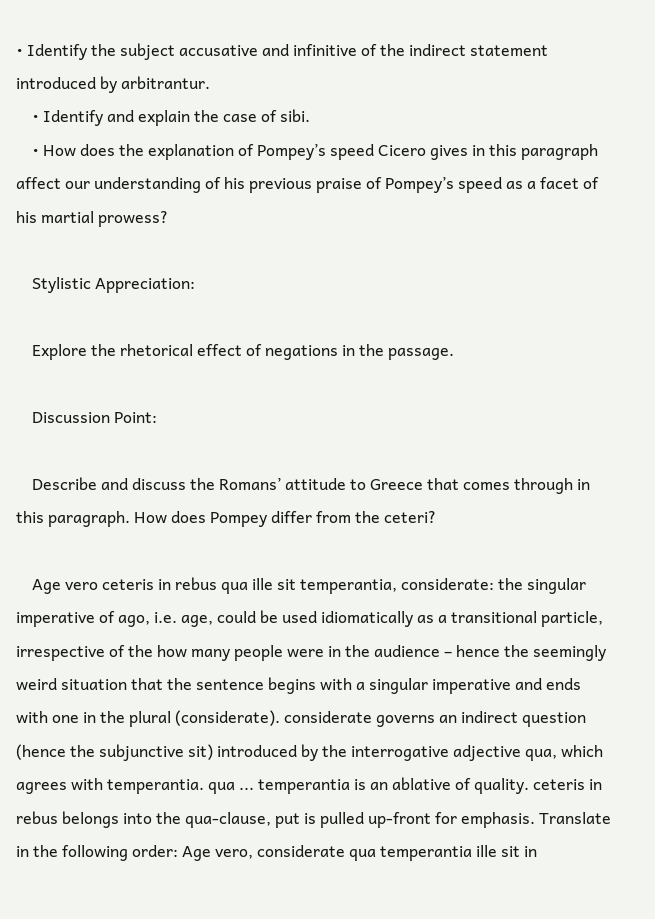• Identify the subject accusative and infinitive of the indirect statement introduced by arbitrantur.
    • Identify and explain the case of sibi.
    • How does the explanation of Pompey’s speed Cicero gives in this paragraph affect our understanding of his previous praise of Pompey’s speed as a facet of his martial prowess?

    Stylistic Appreciation:

    Explore the rhetorical effect of negations in the passage.

    Discussion Point:

    Describe and discuss the Romans’ attitude to Greece that comes through in this paragraph. How does Pompey differ from the ceteri?

    Age vero ceteris in rebus qua ille sit temperantia, considerate: the singular imperative of ago, i.e. age, could be used idiomatically as a transitional particle, irrespective of the how many people were in the audience – hence the seemingly weird situation that the sentence begins with a singular imperative and ends with one in the plural (considerate). considerate governs an indirect question (hence the subjunctive sit) introduced by the interrogative adjective qua, which agrees with temperantia. qua ... temperantia is an ablative of quality. ceteris in rebus belongs into the qua-clause, put is pulled up-front for emphasis. Translate in the following order: Age vero, considerate qua temperantia ille sit in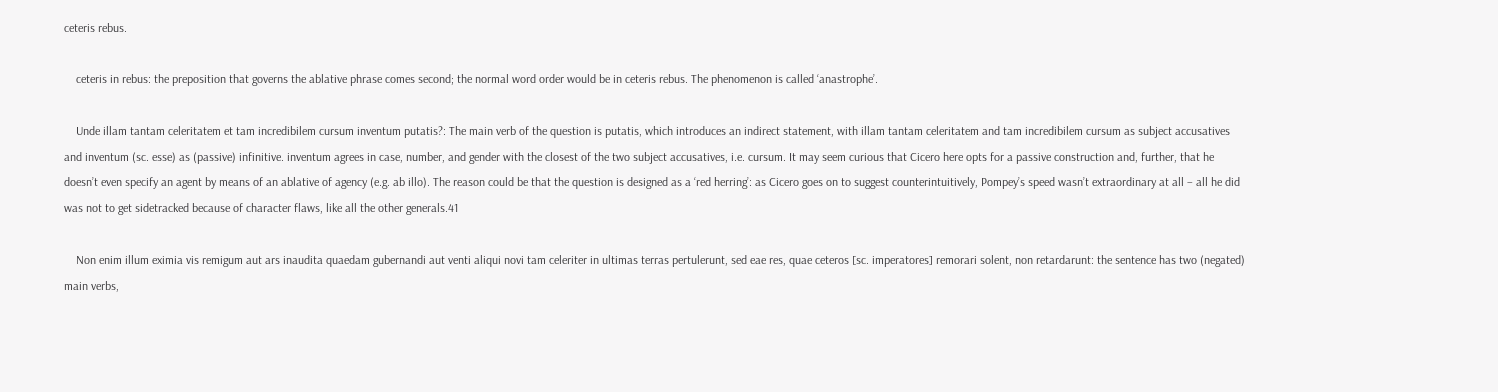ceteris rebus.

    ceteris in rebus: the preposition that governs the ablative phrase comes second; the normal word order would be in ceteris rebus. The phenomenon is called ‘anastrophe’.

    Unde illam tantam celeritatem et tam incredibilem cursum inventum putatis?: The main verb of the question is putatis, which introduces an indirect statement, with illam tantam celeritatem and tam incredibilem cursum as subject accusatives and inventum (sc. esse) as (passive) infinitive. inventum agrees in case, number, and gender with the closest of the two subject accusatives, i.e. cursum. It may seem curious that Cicero here opts for a passive construction and, further, that he doesn’t even specify an agent by means of an ablative of agency (e.g. ab illo). The reason could be that the question is designed as a ‘red herring’: as Cicero goes on to suggest counterintuitively, Pompey’s speed wasn’t extraordinary at all – all he did was not to get sidetracked because of character flaws, like all the other generals.41

    Non enim illum eximia vis remigum aut ars inaudita quaedam gubernandi aut venti aliqui novi tam celeriter in ultimas terras pertulerunt, sed eae res, quae ceteros [sc. imperatores] remorari solent, non retardarunt: the sentence has two (negated) main verbs,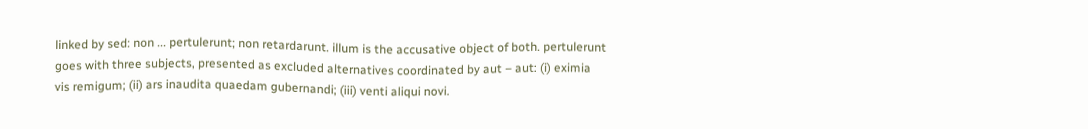linked by sed: non ... pertulerunt; non retardarunt. illum is the accusative object of both. pertulerunt goes with three subjects, presented as excluded alternatives coordinated by aut – aut: (i) eximia vis remigum; (ii) ars inaudita quaedam gubernandi; (iii) venti aliqui novi.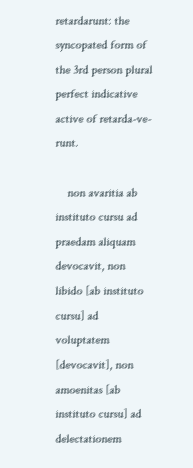retardarunt: the syncopated form of the 3rd person plural perfect indicative active of retarda-ve-runt.

    non avaritia ab instituto cursu ad praedam aliquam devocavit, non libido [ab instituto cursu] ad voluptatem [devocavit], non amoenitas [ab instituto cursu] ad delectationem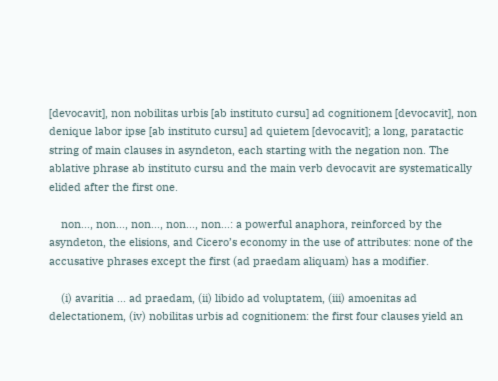[devocavit], non nobilitas urbis [ab instituto cursu] ad cognitionem [devocavit], non denique labor ipse [ab instituto cursu] ad quietem [devocavit]; a long, paratactic string of main clauses in asyndeton, each starting with the negation non. The ablative phrase ab instituto cursu and the main verb devocavit are systematically elided after the first one.

    non..., non..., non..., non..., non...: a powerful anaphora, reinforced by the asyndeton, the elisions, and Cicero’s economy in the use of attributes: none of the accusative phrases except the first (ad praedam aliquam) has a modifier.

    (i) avaritia ... ad praedam, (ii) libido ad voluptatem, (iii) amoenitas ad delectationem, (iv) nobilitas urbis ad cognitionem: the first four clauses yield an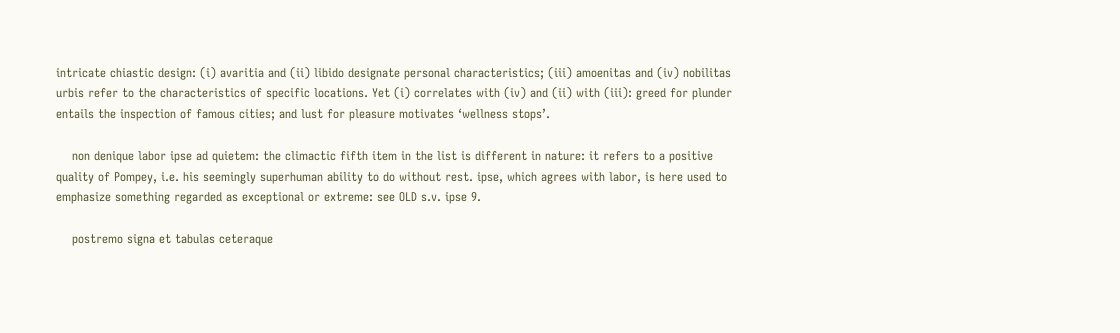intricate chiastic design: (i) avaritia and (ii) libido designate personal characteristics; (iii) amoenitas and (iv) nobilitas urbis refer to the characteristics of specific locations. Yet (i) correlates with (iv) and (ii) with (iii): greed for plunder entails the inspection of famous cities; and lust for pleasure motivates ‘wellness stops’.

    non denique labor ipse ad quietem: the climactic fifth item in the list is different in nature: it refers to a positive quality of Pompey, i.e. his seemingly superhuman ability to do without rest. ipse, which agrees with labor, is here used to emphasize something regarded as exceptional or extreme: see OLD s.v. ipse 9.

    postremo signa et tabulas ceteraque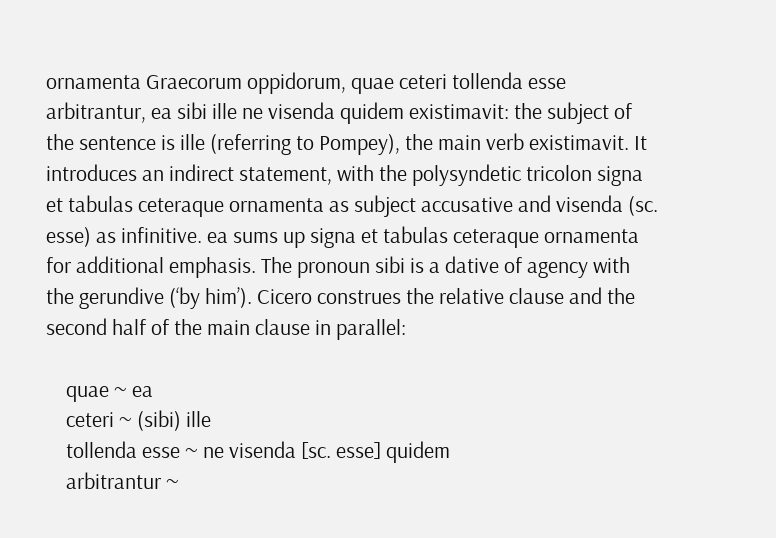ornamenta Graecorum oppidorum, quae ceteri tollenda esse arbitrantur, ea sibi ille ne visenda quidem existimavit: the subject of the sentence is ille (referring to Pompey), the main verb existimavit. It introduces an indirect statement, with the polysyndetic tricolon signa et tabulas ceteraque ornamenta as subject accusative and visenda (sc. esse) as infinitive. ea sums up signa et tabulas ceteraque ornamenta for additional emphasis. The pronoun sibi is a dative of agency with the gerundive (‘by him’). Cicero construes the relative clause and the second half of the main clause in parallel:

    quae ~ ea
    ceteri ~ (sibi) ille
    tollenda esse ~ ne visenda [sc. esse] quidem
    arbitrantur ~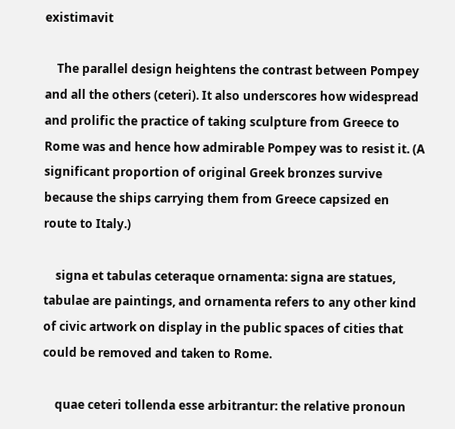existimavit

    The parallel design heightens the contrast between Pompey and all the others (ceteri). It also underscores how widespread and prolific the practice of taking sculpture from Greece to Rome was and hence how admirable Pompey was to resist it. (A significant proportion of original Greek bronzes survive because the ships carrying them from Greece capsized en route to Italy.)

    signa et tabulas ceteraque ornamenta: signa are statues, tabulae are paintings, and ornamenta refers to any other kind of civic artwork on display in the public spaces of cities that could be removed and taken to Rome.

    quae ceteri tollenda esse arbitrantur: the relative pronoun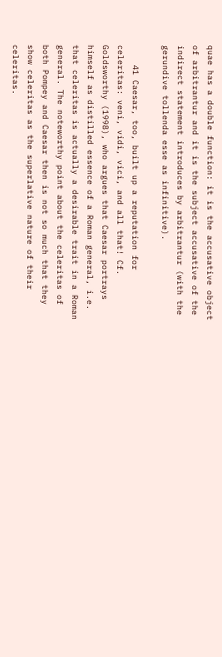quae has a double function: it is the accusative object of arbitrantur and it is the subject accusative of the indirect statement introduces by arbitrantur (with the gerundive tollenda esse as infinitive).

    41 Caesar, too, built up a reputation for celeritas: veni, vidi, vici, and all that! Cf. Goldsworthy (1998), who argues that Caesar portrays himself as distilled essence of a Roman general, i.e. that celeritas is actually a desirable trait in a Roman general. The noteworthy point about the celeritas of both Pompey and Caesar then is not so much that they show celeritas as the superlative nature of their celeritas.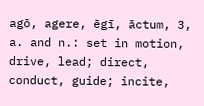agō, agere, ēgī, āctum, 3, a. and n.: set in motion, drive, lead; direct, conduct, guide; incite,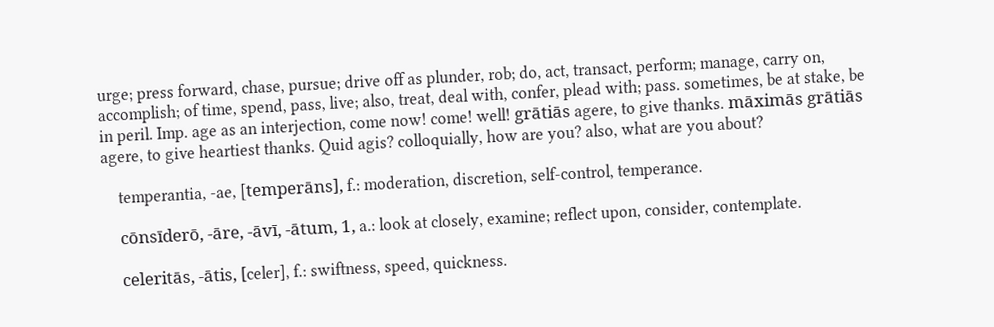urge; press forward, chase, pursue; drive off as plunder, rob; do, act, transact, perform; manage, carry on, accomplish; of time, spend, pass, live; also, treat, deal with, confer, plead with; pass. sometimes, be at stake, be in peril. Imp. age as an interjection, come now! come! well! grātiās agere, to give thanks. māximās grātiās agere, to give heartiest thanks. Quid agis? colloquially, how are you? also, what are you about?

    temperantia, -ae, [temperāns], f.: moderation, discretion, self-control, temperance.

    cōnsīderō, -āre, -āvī, -ātum, 1, a.: look at closely, examine; reflect upon, consider, contemplate.

    celeritās, -ātis, [celer], f.: swiftness, speed, quickness.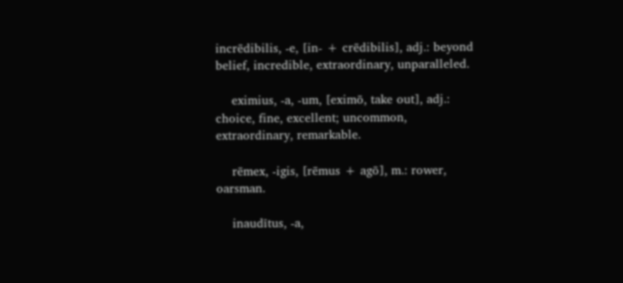incrēdibilis, -e, [in- + crēdibilis], adj.: beyond belief, incredible, extraordinary, unparalleled.

    eximius, -a, -um, [eximō, take out], adj.: choice, fine, excellent; uncommon, extraordinary, remarkable.

    rēmex, -igis, [rēmus + agō], m.: rower, oarsman.

    inaudītus, -a,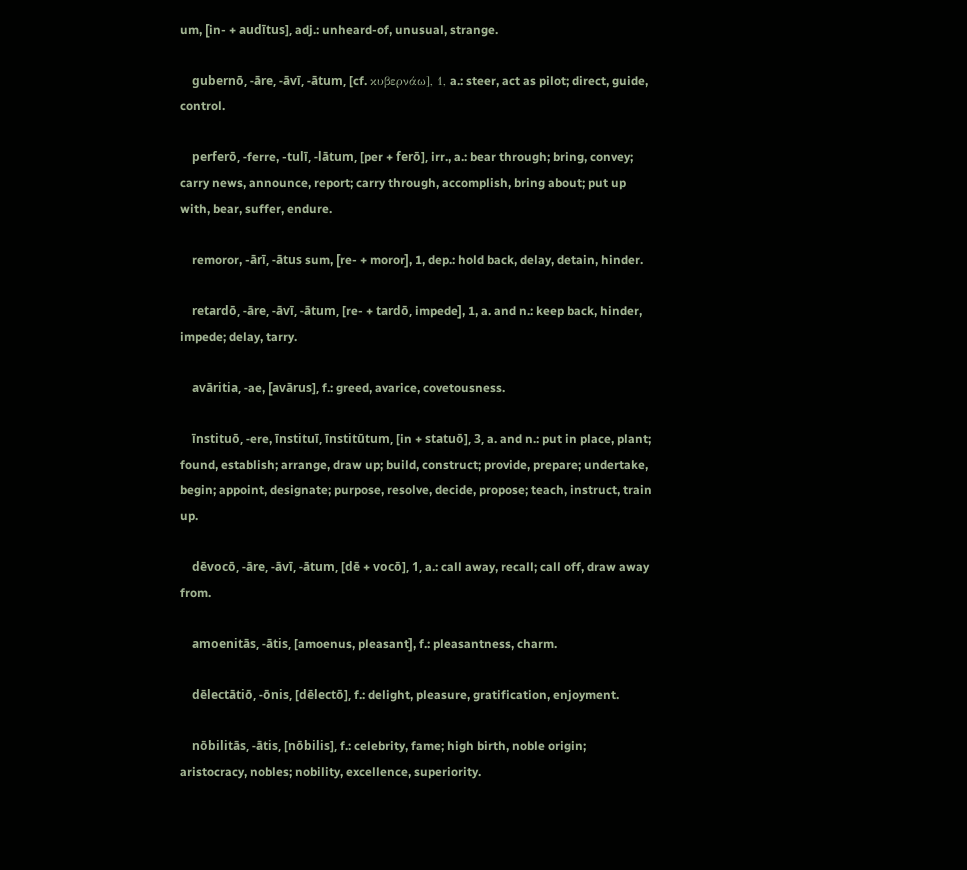um, [in- + audītus], adj.: unheard-of, unusual, strange.

    gubernō, -āre, -āvī, -ātum, [cf. κυβερνάω], 1, a.: steer, act as pilot; direct, guide, control.

    perferō, -ferre, -tulī, -lātum, [per + ferō], irr., a.: bear through; bring, convey; carry news, announce, report; carry through, accomplish, bring about; put up with, bear, suffer, endure.

    remoror, -ārī, -ātus sum, [re- + moror], 1, dep.: hold back, delay, detain, hinder.

    retardō, -āre, -āvī, -ātum, [re- + tardō, impede], 1, a. and n.: keep back, hinder, impede; delay, tarry.

    avāritia, -ae, [avārus], f.: greed, avarice, covetousness.

    īnstituō, -ere, īnstituī, īnstitūtum, [in + statuō], 3, a. and n.: put in place, plant; found, establish; arrange, draw up; build, construct; provide, prepare; undertake, begin; appoint, designate; purpose, resolve, decide, propose; teach, instruct, train up.

    dēvocō, -āre, -āvī, -ātum, [dē + vocō], 1, a.: call away, recall; call off, draw away from.

    amoenitās, -ātis, [amoenus, pleasant], f.: pleasantness, charm.

    dēlectātiō, -ōnis, [dēlectō], f.: delight, pleasure, gratification, enjoyment.

    nōbilitās, -ātis, [nōbilis], f.: celebrity, fame; high birth, noble origin; aristocracy, nobles; nobility, excellence, superiority.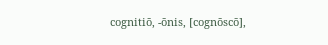cognitiō, -ōnis, [cognōscō],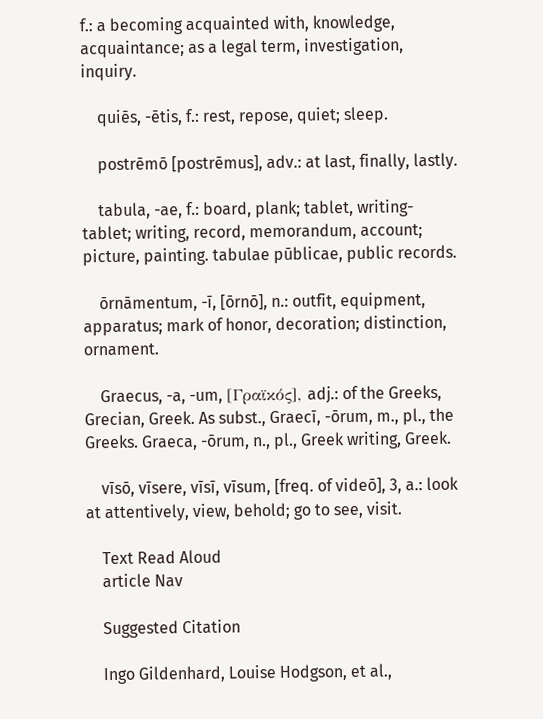f.: a becoming acquainted with, knowledge, acquaintance; as a legal term, investigation, inquiry.

    quiēs, -ētis, f.: rest, repose, quiet; sleep.

    postrēmō [postrēmus], adv.: at last, finally, lastly.

    tabula, -ae, f.: board, plank; tablet, writing-tablet; writing, record, memorandum, account; picture, painting. tabulae pūblicae, public records.

    ōrnāmentum, -ī, [ōrnō], n.: outfit, equipment, apparatus; mark of honor, decoration; distinction, ornament.

    Graecus, -a, -um, [Γραϊκός], adj.: of the Greeks, Grecian, Greek. As subst., Graecī, -ōrum, m., pl., the Greeks. Graeca, -ōrum, n., pl., Greek writing, Greek.

    vīsō, vīsere, vīsī, vīsum, [freq. of videō], 3, a.: look at attentively, view, behold; go to see, visit.

    Text Read Aloud
    article Nav

    Suggested Citation

    Ingo Gildenhard, Louise Hodgson, et al.,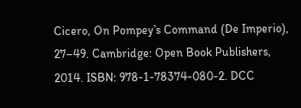Cicero, On Pompey’s Command (De Imperio), 27–49. Cambridge: Open Book Publishers, 2014. ISBN: 978-1-78374-080-2. DCC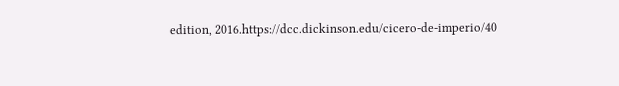edition, 2016.https://dcc.dickinson.edu/cicero-de-imperio/40